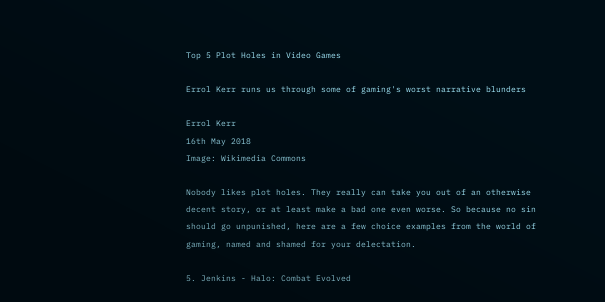Top 5 Plot Holes in Video Games

Errol Kerr runs us through some of gaming's worst narrative blunders

Errol Kerr
16th May 2018
Image: Wikimedia Commons

Nobody likes plot holes. They really can take you out of an otherwise decent story, or at least make a bad one even worse. So because no sin should go unpunished, here are a few choice examples from the world of gaming, named and shamed for your delectation.

5. Jenkins - Halo: Combat Evolved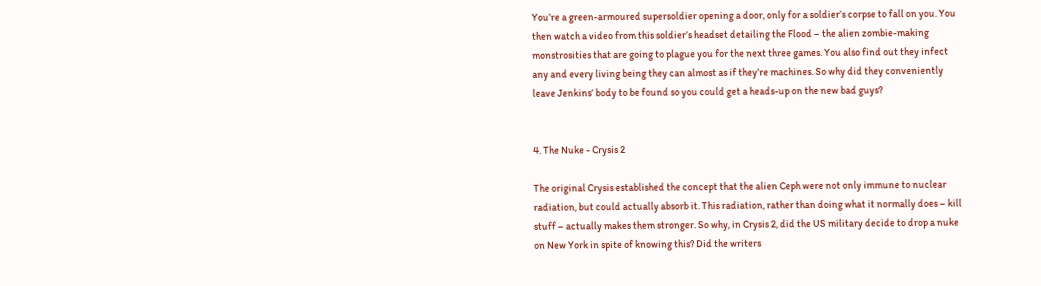You’re a green-armoured supersoldier opening a door, only for a soldier’s corpse to fall on you. You then watch a video from this soldier’s headset detailing the Flood – the alien zombie-making monstrosities that are going to plague you for the next three games. You also find out they infect any and every living being they can almost as if they’re machines. So why did they conveniently leave Jenkins’ body to be found so you could get a heads-up on the new bad guys?


4. The Nuke - Crysis 2

The original Crysis established the concept that the alien Ceph were not only immune to nuclear radiation, but could actually absorb it. This radiation, rather than doing what it normally does – kill stuff – actually makes them stronger. So why, in Crysis 2, did the US military decide to drop a nuke on New York in spite of knowing this? Did the writers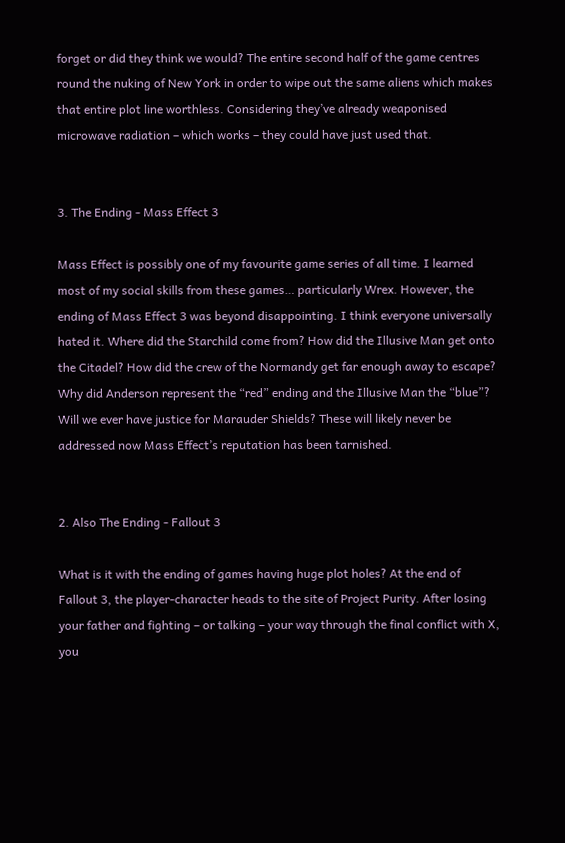forget or did they think we would? The entire second half of the game centres round the nuking of New York in order to wipe out the same aliens which makes that entire plot line worthless. Considering they’ve already weaponised microwave radiation – which works – they could have just used that.


3. The Ending - Mass Effect 3

Mass Effect is possibly one of my favourite game series of all time. I learned most of my social skills from these games… particularly Wrex. However, the ending of Mass Effect 3 was beyond disappointing. I think everyone universally hated it. Where did the Starchild come from? How did the Illusive Man get onto the Citadel? How did the crew of the Normandy get far enough away to escape? Why did Anderson represent the “red” ending and the Illusive Man the “blue”? Will we ever have justice for Marauder Shields? These will likely never be addressed now Mass Effect’s reputation has been tarnished.


2. Also The Ending - Fallout 3

What is it with the ending of games having huge plot holes? At the end of Fallout 3, the player-character heads to the site of Project Purity. After losing your father and fighting – or talking – your way through the final conflict with X, you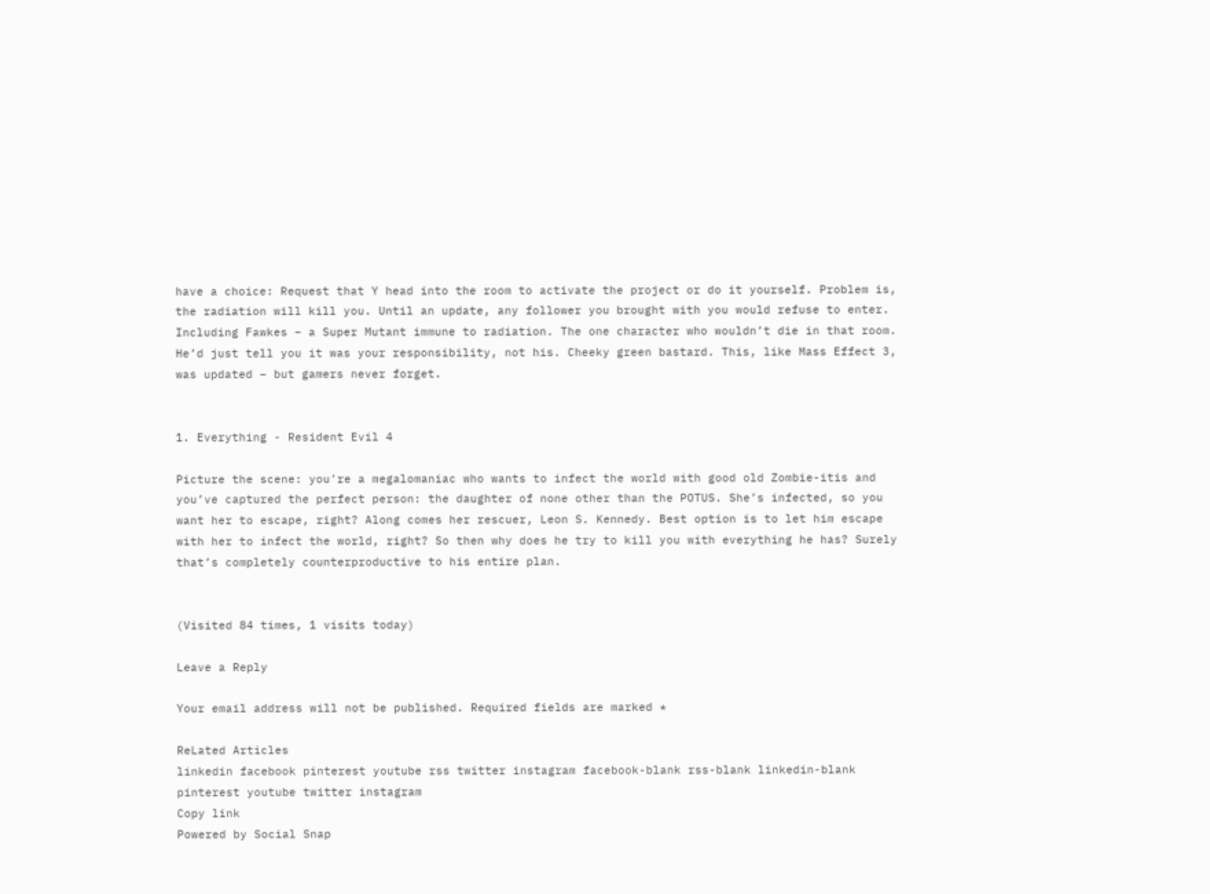have a choice: Request that Y head into the room to activate the project or do it yourself. Problem is, the radiation will kill you. Until an update, any follower you brought with you would refuse to enter. Including Fawkes – a Super Mutant immune to radiation. The one character who wouldn’t die in that room. He’d just tell you it was your responsibility, not his. Cheeky green bastard. This, like Mass Effect 3, was updated – but gamers never forget.


1. Everything - Resident Evil 4

Picture the scene: you’re a megalomaniac who wants to infect the world with good old Zombie-itis and you’ve captured the perfect person: the daughter of none other than the POTUS. She’s infected, so you want her to escape, right? Along comes her rescuer, Leon S. Kennedy. Best option is to let him escape with her to infect the world, right? So then why does he try to kill you with everything he has? Surely that’s completely counterproductive to his entire plan.


(Visited 84 times, 1 visits today)

Leave a Reply

Your email address will not be published. Required fields are marked *

ReLated Articles
linkedin facebook pinterest youtube rss twitter instagram facebook-blank rss-blank linkedin-blank pinterest youtube twitter instagram
Copy link
Powered by Social Snap